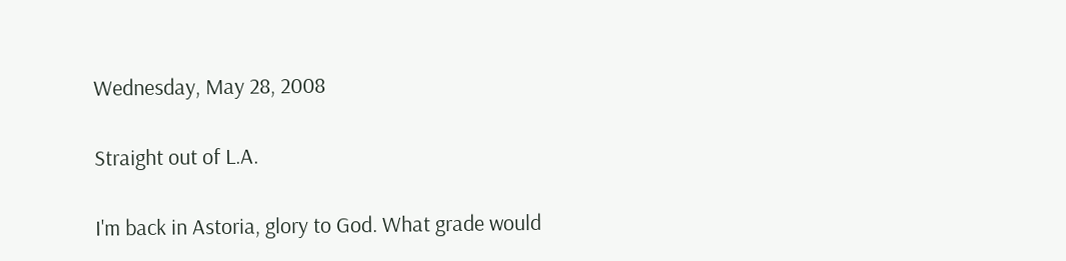Wednesday, May 28, 2008

Straight out of L.A.

I'm back in Astoria, glory to God. What grade would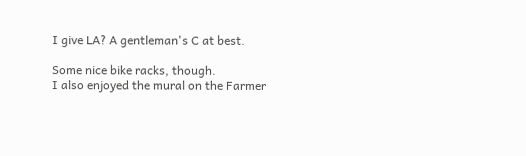I give LA? A gentleman's C at best.

Some nice bike racks, though.
I also enjoyed the mural on the Farmer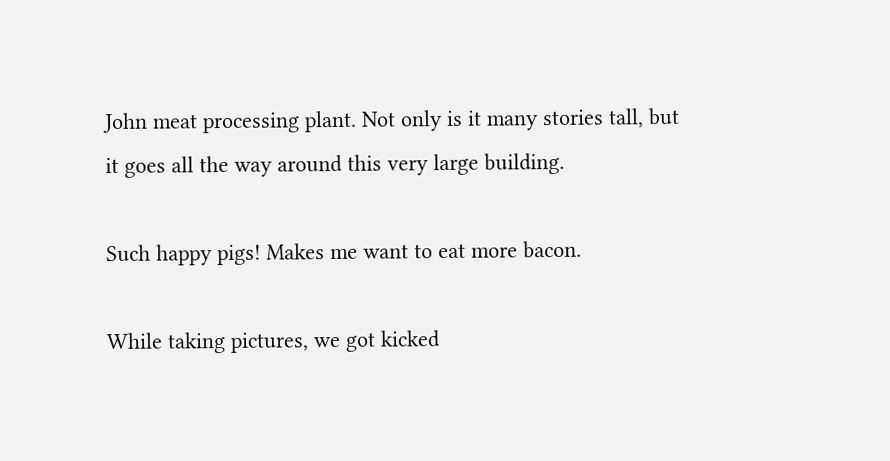John meat processing plant. Not only is it many stories tall, but it goes all the way around this very large building.

Such happy pigs! Makes me want to eat more bacon.

While taking pictures, we got kicked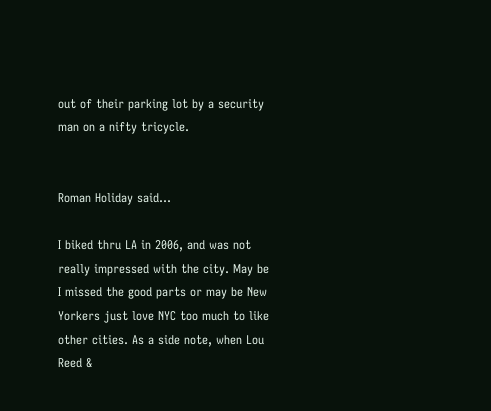out of their parking lot by a security man on a nifty tricycle.


Roman Holiday said...

I biked thru LA in 2006, and was not really impressed with the city. May be I missed the good parts or may be New Yorkers just love NYC too much to like other cities. As a side note, when Lou Reed &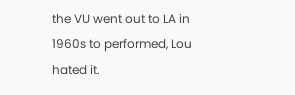the VU went out to LA in 1960s to performed, Lou hated it.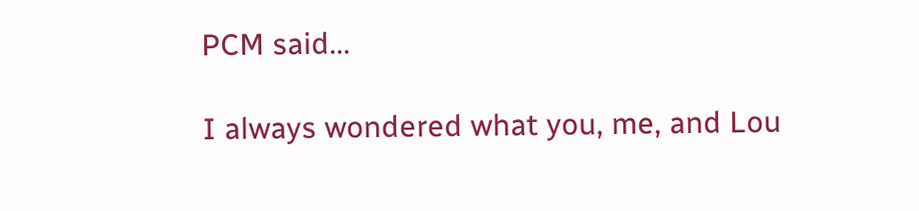PCM said...

I always wondered what you, me, and Lou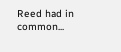Reed had in common...